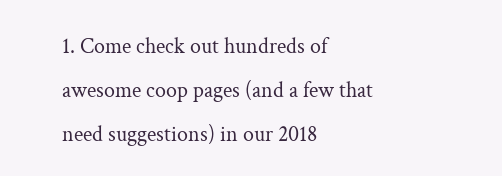1. Come check out hundreds of awesome coop pages (and a few that need suggestions) in our 2018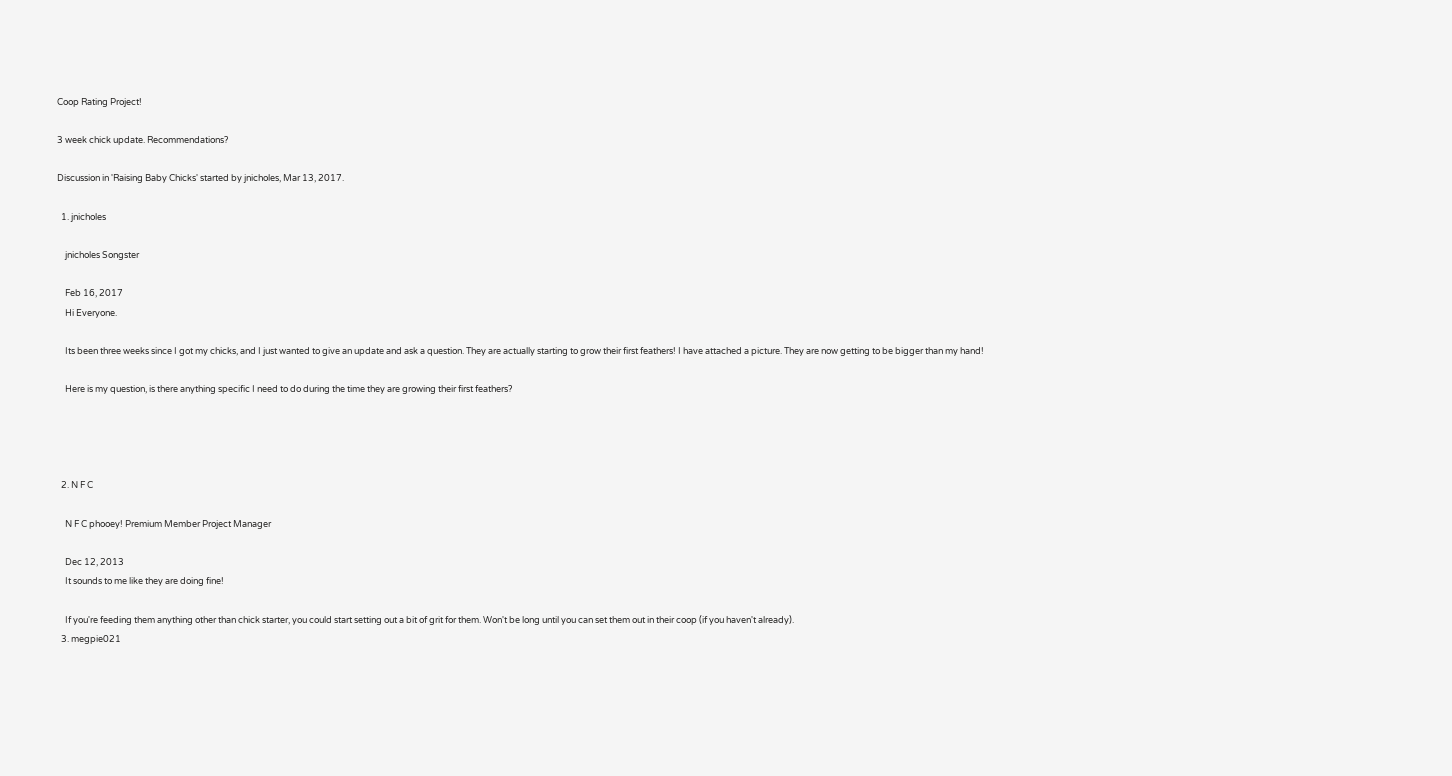Coop Rating Project!

3 week chick update. Recommendations?

Discussion in 'Raising Baby Chicks' started by jnicholes, Mar 13, 2017.

  1. jnicholes

    jnicholes Songster

    Feb 16, 2017
    Hi Everyone.

    Its been three weeks since I got my chicks, and I just wanted to give an update and ask a question. They are actually starting to grow their first feathers! I have attached a picture. They are now getting to be bigger than my hand!

    Here is my question, is there anything specific I need to do during the time they are growing their first feathers?




  2. N F C

    N F C phooey! Premium Member Project Manager

    Dec 12, 2013
    It sounds to me like they are doing fine!

    If you're feeding them anything other than chick starter, you could start setting out a bit of grit for them. Won't be long until you can set them out in their coop (if you haven't already).
  3. megpie021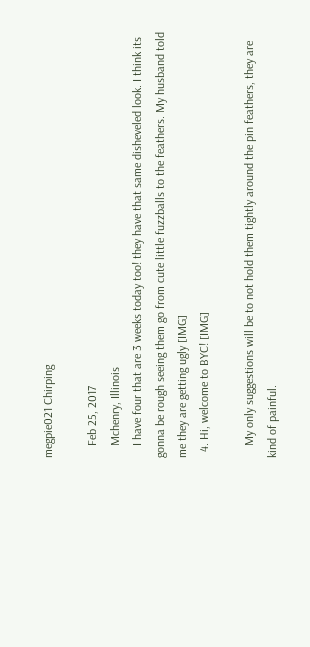megpie021 Chirping

    Feb 25, 2017
    Mchenry, Illinois
    I have four that are 3 weeks today too! they have that same disheveled look. I think its gonna be rough seeing them go from cute little fuzzballs to the feathers. My husband told me they are getting ugly [IMG]
  4. Hi, welcome to BYC! [IMG]

    My only suggestions will be to not hold them tightly around the pin feathers, they are kind of painful.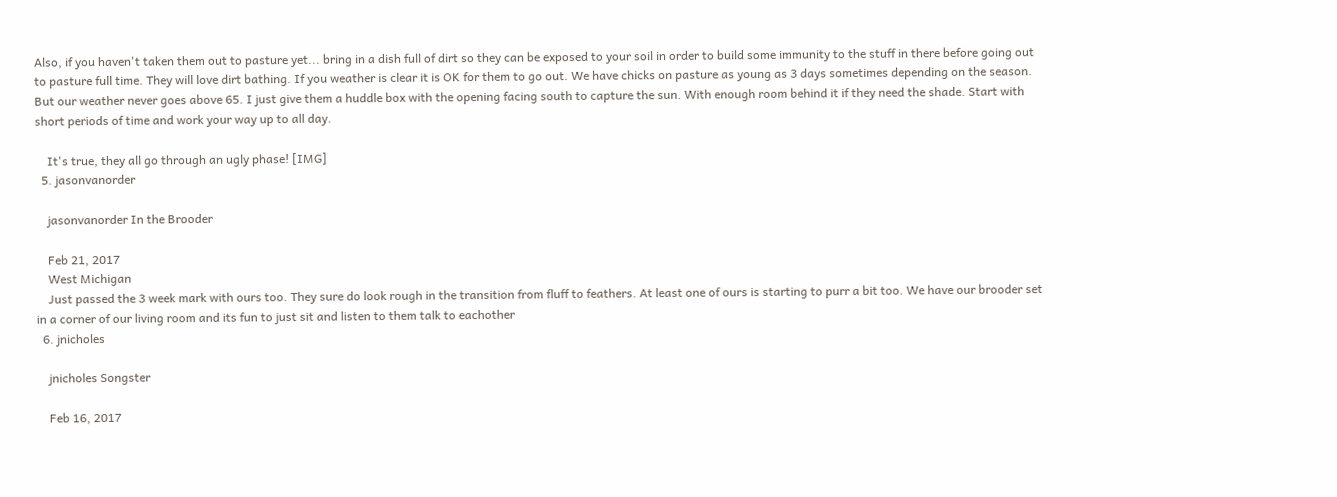Also, if you haven't taken them out to pasture yet... bring in a dish full of dirt so they can be exposed to your soil in order to build some immunity to the stuff in there before going out to pasture full time. They will love dirt bathing. If you weather is clear it is OK for them to go out. We have chicks on pasture as young as 3 days sometimes depending on the season. But our weather never goes above 65. I just give them a huddle box with the opening facing south to capture the sun. With enough room behind it if they need the shade. Start with short periods of time and work your way up to all day.

    It's true, they all go through an ugly phase! [IMG]
  5. jasonvanorder

    jasonvanorder In the Brooder

    Feb 21, 2017
    West Michigan
    Just passed the 3 week mark with ours too. They sure do look rough in the transition from fluff to feathers. At least one of ours is starting to purr a bit too. We have our brooder set in a corner of our living room and its fun to just sit and listen to them talk to eachother
  6. jnicholes

    jnicholes Songster

    Feb 16, 2017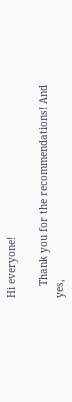Hi everyone!

    Thank you for the recommendations! And yes,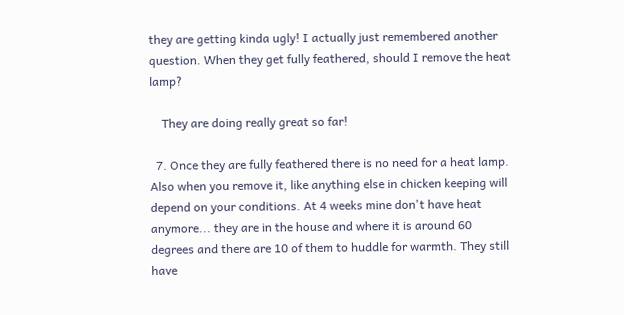they are getting kinda ugly! I actually just remembered another question. When they get fully feathered, should I remove the heat lamp?

    They are doing really great so far!

  7. Once they are fully feathered there is no need for a heat lamp. Also when you remove it, like anything else in chicken keeping will depend on your conditions. At 4 weeks mine don't have heat anymore... they are in the house and where it is around 60 degrees and there are 10 of them to huddle for warmth. They still have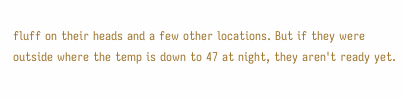fluff on their heads and a few other locations. But if they were outside where the temp is down to 47 at night, they aren't ready yet.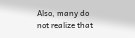Also, many do not realize that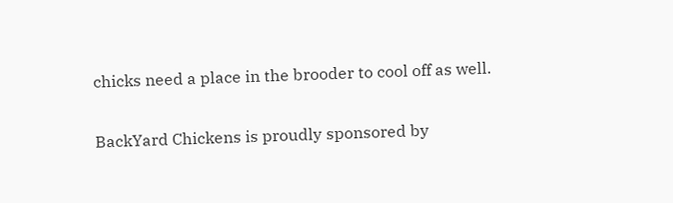chicks need a place in the brooder to cool off as well.

BackYard Chickens is proudly sponsored by